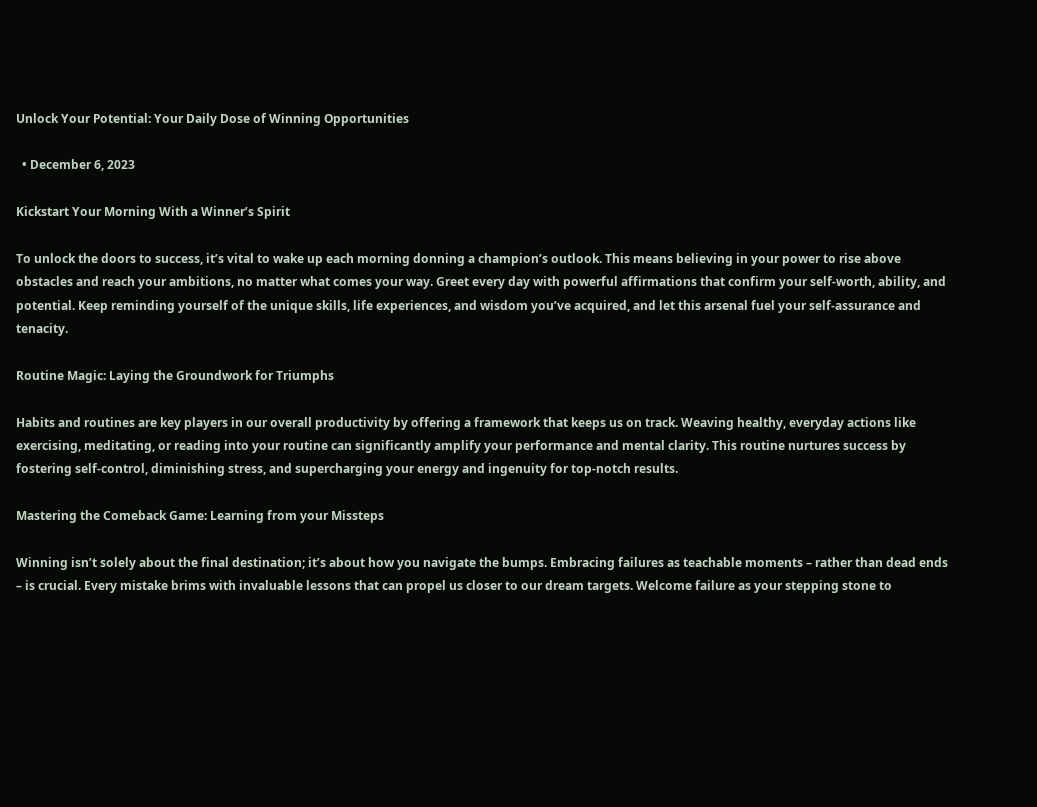Unlock Your Potential: Your Daily Dose of Winning Opportunities

  • December 6, 2023

Kickstart Your Morning With a Winner’s Spirit

To unlock the doors to success, it’s vital to wake up each morning donning a champion’s outlook. This means believing in your power to rise above obstacles and reach your ambitions, no matter what comes your way. Greet every day with powerful affirmations that confirm your self-worth, ability, and potential. Keep reminding yourself of the unique skills, life experiences, and wisdom you’ve acquired, and let this arsenal fuel your self-assurance and tenacity.

Routine Magic: Laying the Groundwork for Triumphs

Habits and routines are key players in our overall productivity by offering a framework that keeps us on track. Weaving healthy, everyday actions like exercising, meditating, or reading into your routine can significantly amplify your performance and mental clarity. This routine nurtures success by fostering self-control, diminishing stress, and supercharging your energy and ingenuity for top-notch results.

Mastering the Comeback Game: Learning from your Missteps

Winning isn’t solely about the final destination; it’s about how you navigate the bumps. Embracing failures as teachable moments – rather than dead ends – is crucial. Every mistake brims with invaluable lessons that can propel us closer to our dream targets. Welcome failure as your stepping stone to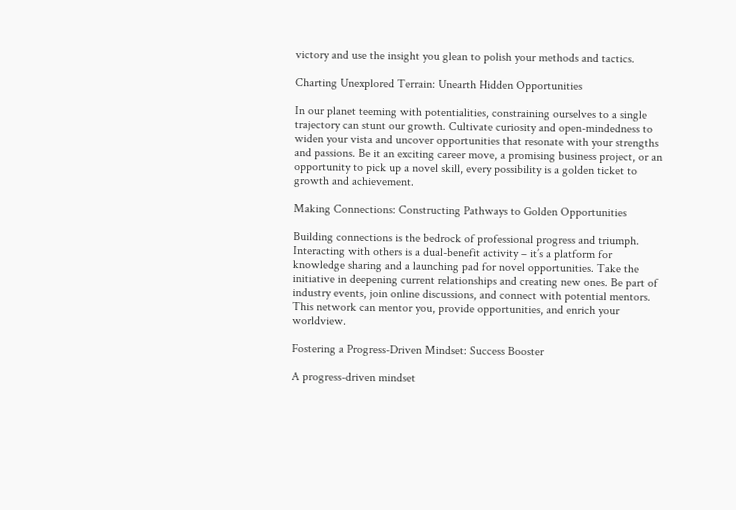victory and use the insight you glean to polish your methods and tactics.

Charting Unexplored Terrain: Unearth Hidden Opportunities

In our planet teeming with potentialities, constraining ourselves to a single trajectory can stunt our growth. Cultivate curiosity and open-mindedness to widen your vista and uncover opportunities that resonate with your strengths and passions. Be it an exciting career move, a promising business project, or an opportunity to pick up a novel skill, every possibility is a golden ticket to growth and achievement.

Making Connections: Constructing Pathways to Golden Opportunities

Building connections is the bedrock of professional progress and triumph. Interacting with others is a dual-benefit activity – it’s a platform for knowledge sharing and a launching pad for novel opportunities. Take the initiative in deepening current relationships and creating new ones. Be part of industry events, join online discussions, and connect with potential mentors. This network can mentor you, provide opportunities, and enrich your worldview.

Fostering a Progress-Driven Mindset: Success Booster

A progress-driven mindset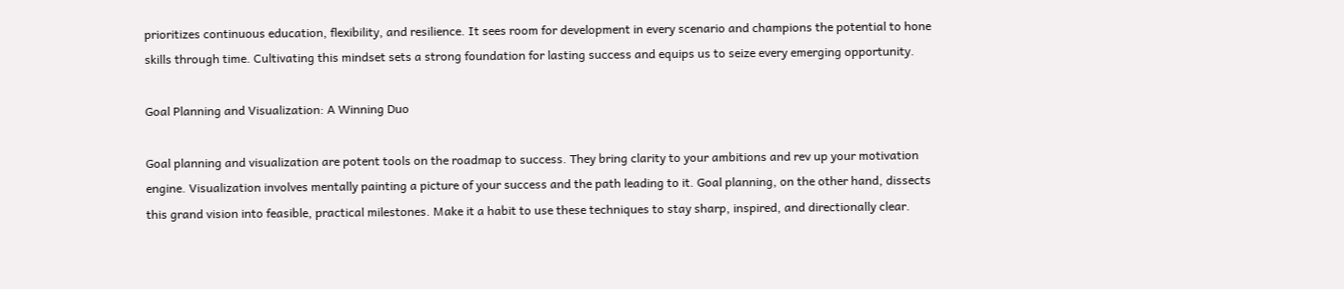prioritizes continuous education, flexibility, and resilience. It sees room for development in every scenario and champions the potential to hone skills through time. Cultivating this mindset sets a strong foundation for lasting success and equips us to seize every emerging opportunity.

Goal Planning and Visualization: A Winning Duo

Goal planning and visualization are potent tools on the roadmap to success. They bring clarity to your ambitions and rev up your motivation engine. Visualization involves mentally painting a picture of your success and the path leading to it. Goal planning, on the other hand, dissects this grand vision into feasible, practical milestones. Make it a habit to use these techniques to stay sharp, inspired, and directionally clear.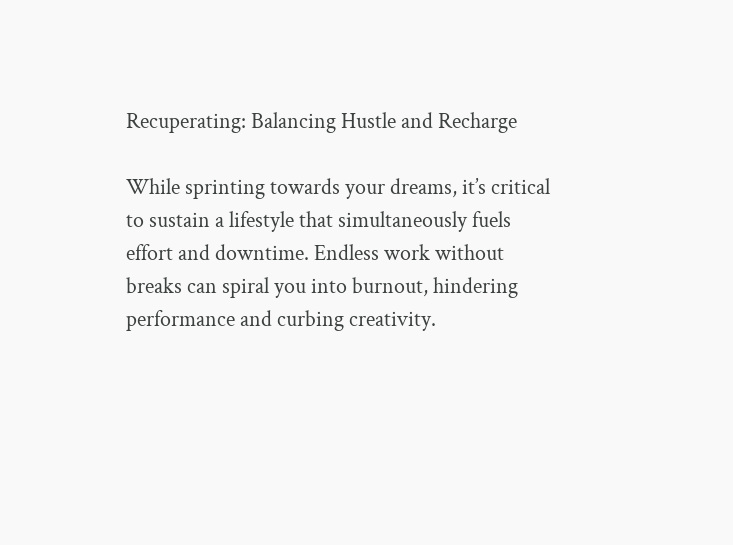Recuperating: Balancing Hustle and Recharge

While sprinting towards your dreams, it’s critical to sustain a lifestyle that simultaneously fuels effort and downtime. Endless work without breaks can spiral you into burnout, hindering performance and curbing creativity.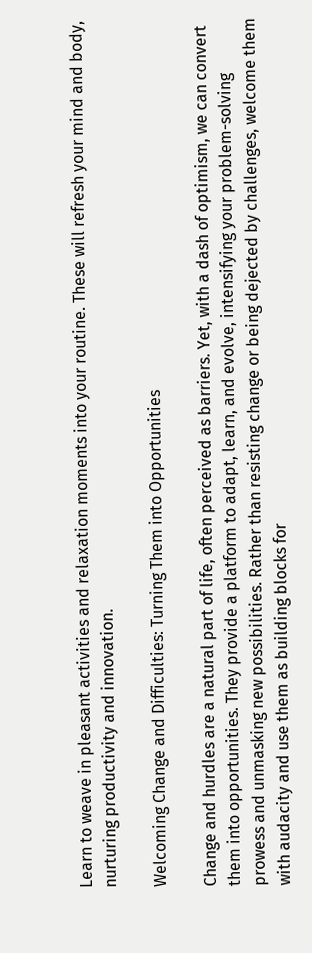Learn to weave in pleasant activities and relaxation moments into your routine. These will refresh your mind and body, nurturing productivity and innovation.

Welcoming Change and Difficulties: Turning Them into Opportunities

Change and hurdles are a natural part of life, often perceived as barriers. Yet, with a dash of optimism, we can convert them into opportunities. They provide a platform to adapt, learn, and evolve, intensifying your problem-solving prowess and unmasking new possibilities. Rather than resisting change or being dejected by challenges, welcome them with audacity and use them as building blocks for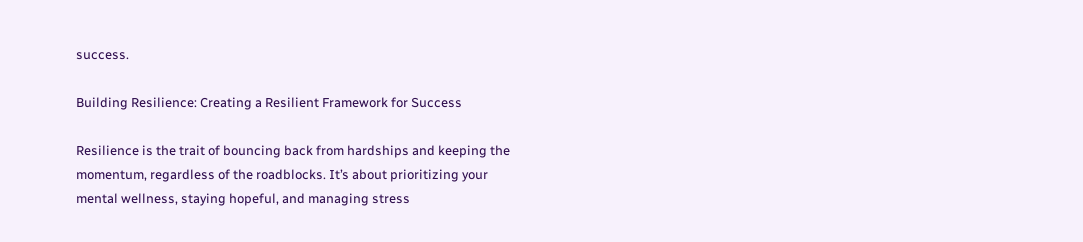success.

Building Resilience: Creating a Resilient Framework for Success

Resilience is the trait of bouncing back from hardships and keeping the momentum, regardless of the roadblocks. It’s about prioritizing your mental wellness, staying hopeful, and managing stress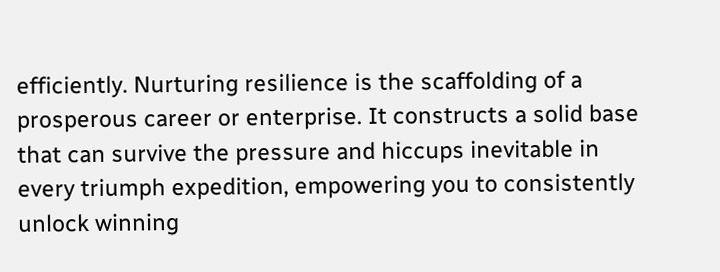efficiently. Nurturing resilience is the scaffolding of a prosperous career or enterprise. It constructs a solid base that can survive the pressure and hiccups inevitable in every triumph expedition, empowering you to consistently unlock winning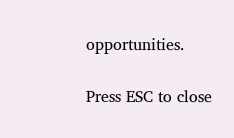opportunities.

Press ESC to close